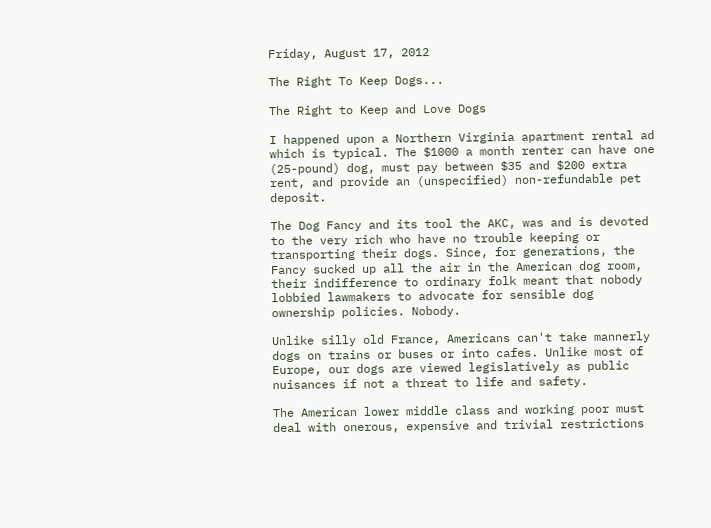Friday, August 17, 2012

The Right To Keep Dogs...

The Right to Keep and Love Dogs

I happened upon a Northern Virginia apartment rental ad which is typical. The $1000 a month renter can have one (25-pound) dog, must pay between $35 and $200 extra rent, and provide an (unspecified) non-refundable pet deposit.

The Dog Fancy and its tool the AKC, was and is devoted to the very rich who have no trouble keeping or transporting their dogs. Since, for generations, the Fancy sucked up all the air in the American dog room, their indifference to ordinary folk meant that nobody lobbied lawmakers to advocate for sensible dog ownership policies. Nobody.

Unlike silly old France, Americans can't take mannerly dogs on trains or buses or into cafes. Unlike most of Europe, our dogs are viewed legislatively as public nuisances if not a threat to life and safety.

The American lower middle class and working poor must deal with onerous, expensive and trivial restrictions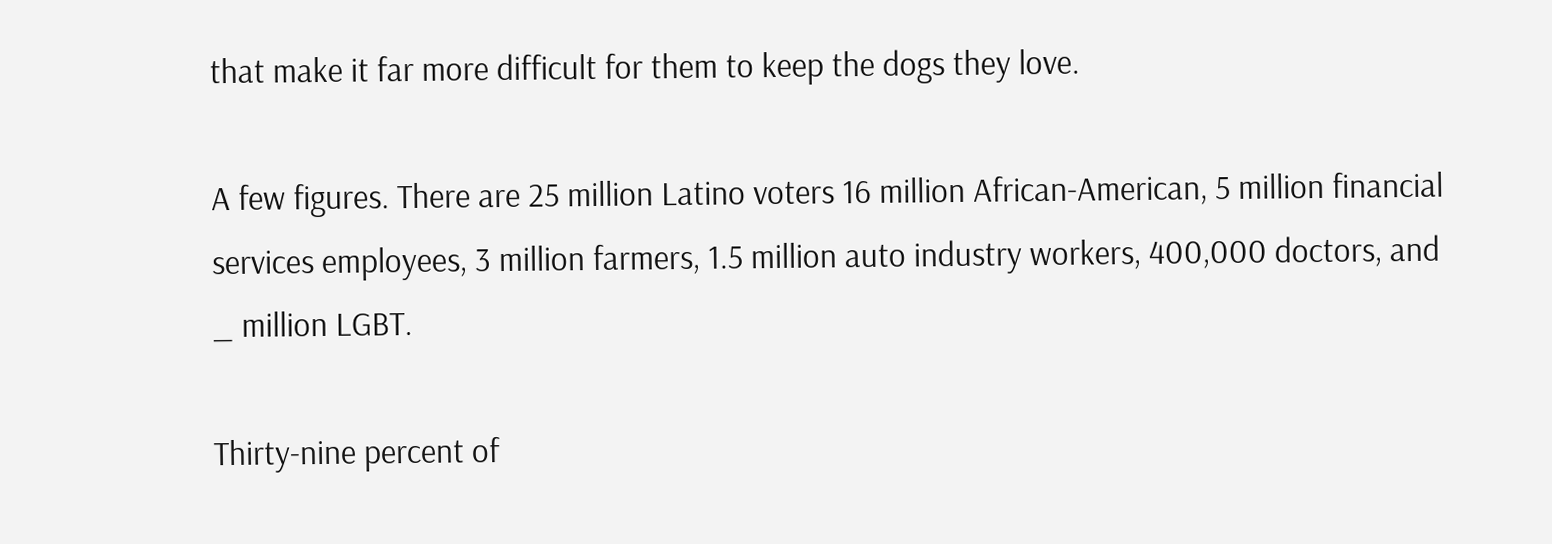that make it far more difficult for them to keep the dogs they love.

A few figures. There are 25 million Latino voters 16 million African-American, 5 million financial services employees, 3 million farmers, 1.5 million auto industry workers, 400,000 doctors, and _ million LGBT.

Thirty-nine percent of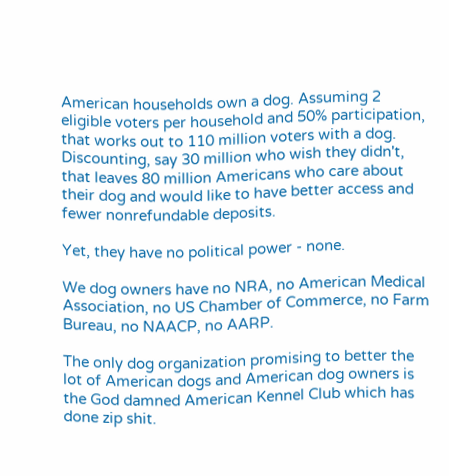American households own a dog. Assuming 2 eligible voters per household and 50% participation, that works out to 110 million voters with a dog. Discounting, say 30 million who wish they didn't, that leaves 80 million Americans who care about their dog and would like to have better access and fewer nonrefundable deposits.

Yet, they have no political power - none.

We dog owners have no NRA, no American Medical Association, no US Chamber of Commerce, no Farm Bureau, no NAACP, no AARP.

The only dog organization promising to better the lot of American dogs and American dog owners is the God damned American Kennel Club which has done zip shit.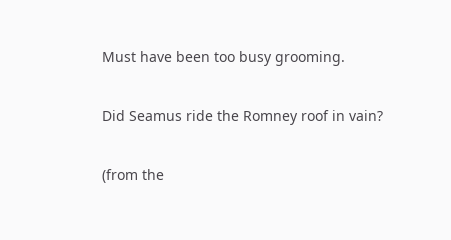Must have been too busy grooming.

Did Seamus ride the Romney roof in vain?

(from the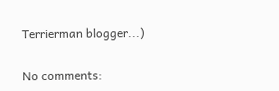Terrierman blogger...)

No comments: